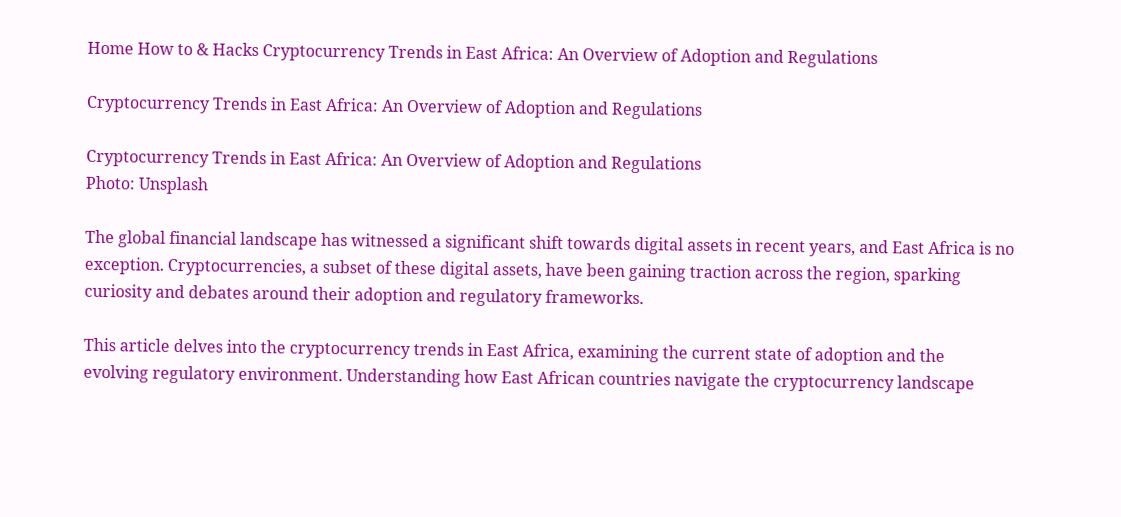Home How to & Hacks Cryptocurrency Trends in East Africa: An Overview of Adoption and Regulations

Cryptocurrency Trends in East Africa: An Overview of Adoption and Regulations

Cryptocurrency Trends in East Africa: An Overview of Adoption and Regulations
Photo: Unsplash

The global financial landscape has witnessed a significant shift towards digital assets in recent years, and East Africa is no exception. Cryptocurrencies, a subset of these digital assets, have been gaining traction across the region, sparking curiosity and debates around their adoption and regulatory frameworks.

This article delves into the cryptocurrency trends in East Africa, examining the current state of adoption and the evolving regulatory environment. Understanding how East African countries navigate the cryptocurrency landscape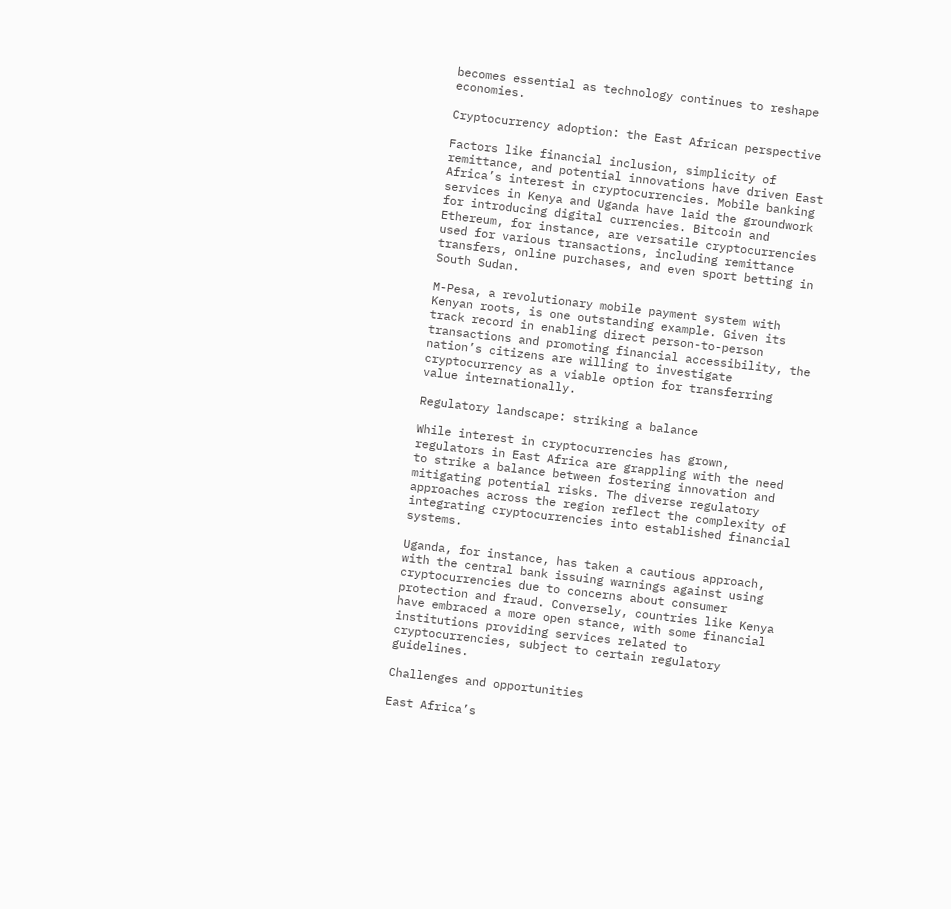becomes essential as technology continues to reshape economies.

Cryptocurrency adoption: the East African perspective

Factors like financial inclusion, simplicity of remittance, and potential innovations have driven East Africa’s interest in cryptocurrencies. Mobile banking services in Kenya and Uganda have laid the groundwork for introducing digital currencies. Bitcoin and Ethereum, for instance, are versatile cryptocurrencies used for various transactions, including remittance transfers, online purchases, and even sport betting in South Sudan.

M-Pesa, a revolutionary mobile payment system with Kenyan roots, is one outstanding example. Given its track record in enabling direct person-to-person transactions and promoting financial accessibility, the nation’s citizens are willing to investigate cryptocurrency as a viable option for transferring value internationally.

Regulatory landscape: striking a balance

While interest in cryptocurrencies has grown, regulators in East Africa are grappling with the need to strike a balance between fostering innovation and mitigating potential risks. The diverse regulatory approaches across the region reflect the complexity of integrating cryptocurrencies into established financial systems.

Uganda, for instance, has taken a cautious approach, with the central bank issuing warnings against using cryptocurrencies due to concerns about consumer protection and fraud. Conversely, countries like Kenya have embraced a more open stance, with some financial institutions providing services related to cryptocurrencies, subject to certain regulatory guidelines.

Challenges and opportunities

East Africa’s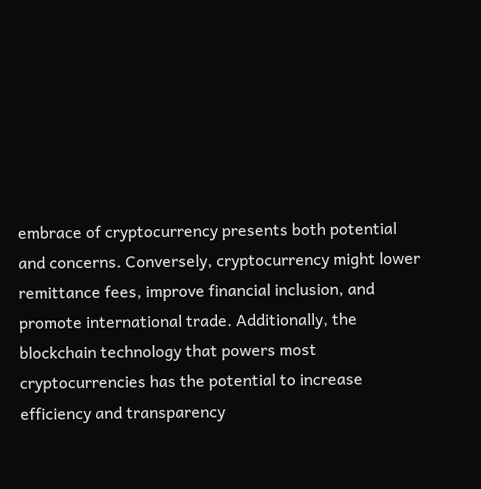embrace of cryptocurrency presents both potential and concerns. Conversely, cryptocurrency might lower remittance fees, improve financial inclusion, and promote international trade. Additionally, the blockchain technology that powers most cryptocurrencies has the potential to increase efficiency and transparency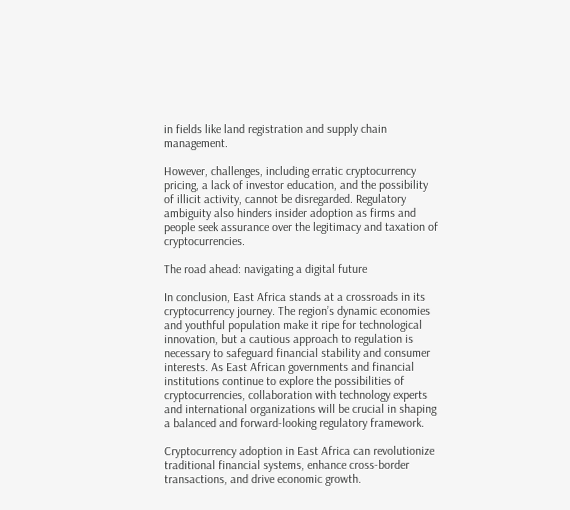in fields like land registration and supply chain management.

However, challenges, including erratic cryptocurrency pricing, a lack of investor education, and the possibility of illicit activity, cannot be disregarded. Regulatory ambiguity also hinders insider adoption as firms and people seek assurance over the legitimacy and taxation of cryptocurrencies.

The road ahead: navigating a digital future

In conclusion, East Africa stands at a crossroads in its cryptocurrency journey. The region’s dynamic economies and youthful population make it ripe for technological innovation, but a cautious approach to regulation is necessary to safeguard financial stability and consumer interests. As East African governments and financial institutions continue to explore the possibilities of cryptocurrencies, collaboration with technology experts and international organizations will be crucial in shaping a balanced and forward-looking regulatory framework.

Cryptocurrency adoption in East Africa can revolutionize traditional financial systems, enhance cross-border transactions, and drive economic growth.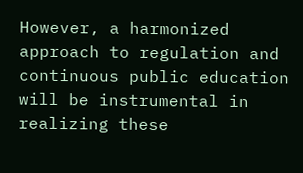However, a harmonized approach to regulation and continuous public education will be instrumental in realizing these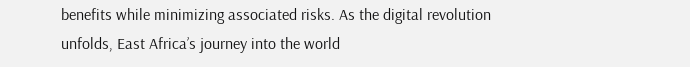benefits while minimizing associated risks. As the digital revolution unfolds, East Africa’s journey into the world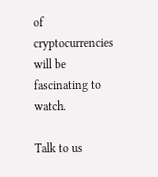of cryptocurrencies will be fascinating to watch.

Talk to us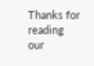Thanks for reading our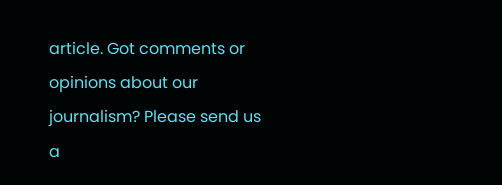article. Got comments or opinions about our journalism? Please send us a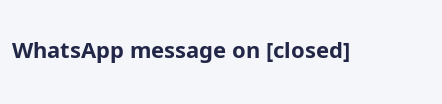WhatsApp message on [closed]